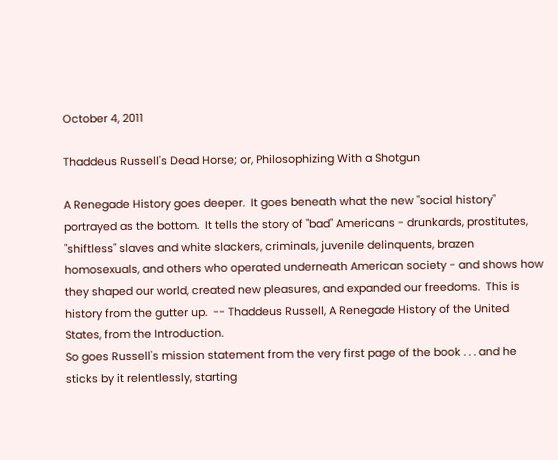October 4, 2011

Thaddeus Russell's Dead Horse; or, Philosophizing With a Shotgun

A Renegade History goes deeper.  It goes beneath what the new "social history" portrayed as the bottom.  It tells the story of "bad" Americans - drunkards, prostitutes, "shiftless" slaves and white slackers, criminals, juvenile delinquents, brazen homosexuals, and others who operated underneath American society - and shows how they shaped our world, created new pleasures, and expanded our freedoms.  This is history from the gutter up.  -- Thaddeus Russell, A Renegade History of the United States, from the Introduction.
So goes Russell's mission statement from the very first page of the book . . . and he sticks by it relentlessly, starting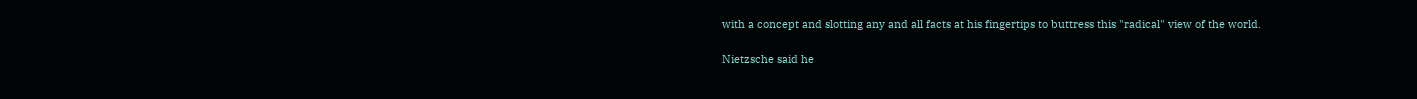with a concept and slotting any and all facts at his fingertips to buttress this "radical" view of the world.

Nietzsche said he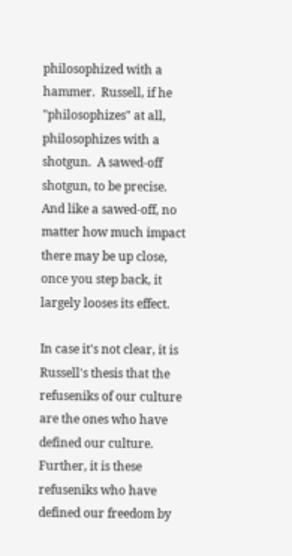philosophized with a hammer.  Russell, if he "philosophizes" at all, philosophizes with a shotgun.  A sawed-off shotgun, to be precise.  And like a sawed-off, no matter how much impact there may be up close, once you step back, it largely looses its effect.

In case it's not clear, it is Russell's thesis that the refuseniks of our culture are the ones who have defined our culture.  Further, it is these refuseniks who have defined our freedom by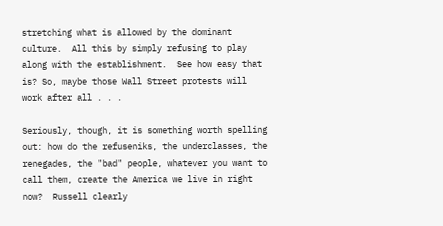stretching what is allowed by the dominant culture.  All this by simply refusing to play along with the establishment.  See how easy that is? So, maybe those Wall Street protests will work after all . . .

Seriously, though, it is something worth spelling out: how do the refuseniks, the underclasses, the renegades, the "bad" people, whatever you want to call them, create the America we live in right now?  Russell clearly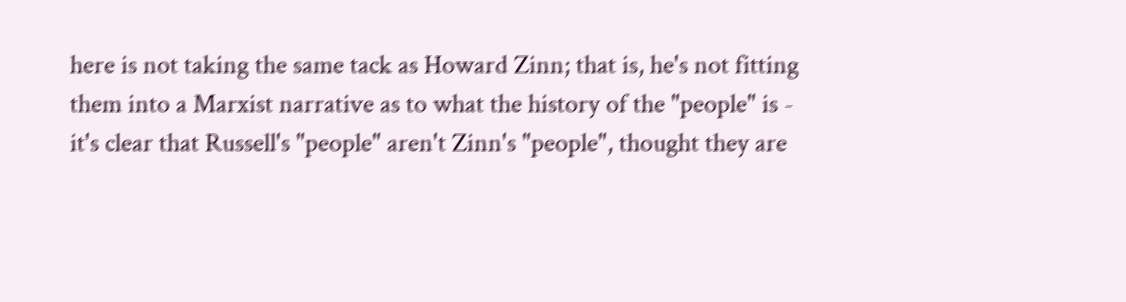here is not taking the same tack as Howard Zinn; that is, he's not fitting them into a Marxist narrative as to what the history of the "people" is - it's clear that Russell's "people" aren't Zinn's "people", thought they are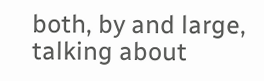both, by and large, talking about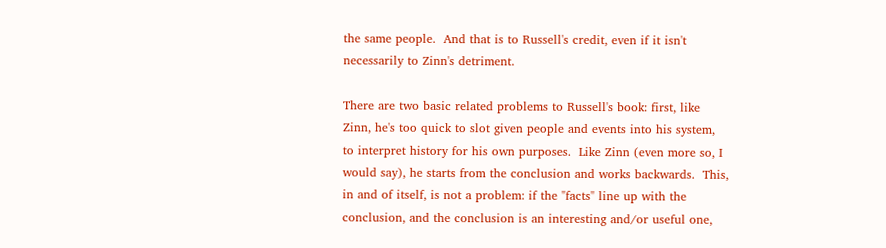the same people.  And that is to Russell's credit, even if it isn't necessarily to Zinn's detriment.

There are two basic related problems to Russell's book: first, like Zinn, he's too quick to slot given people and events into his system, to interpret history for his own purposes.  Like Zinn (even more so, I would say), he starts from the conclusion and works backwards.  This, in and of itself, is not a problem: if the "facts" line up with the conclusion, and the conclusion is an interesting and/or useful one,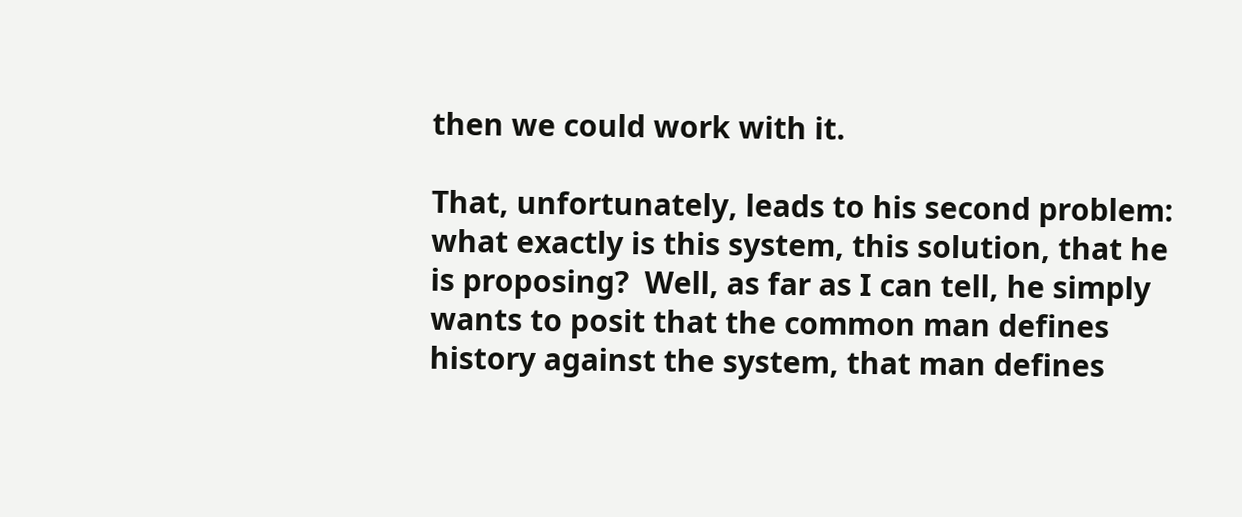then we could work with it.

That, unfortunately, leads to his second problem: what exactly is this system, this solution, that he is proposing?  Well, as far as I can tell, he simply wants to posit that the common man defines history against the system, that man defines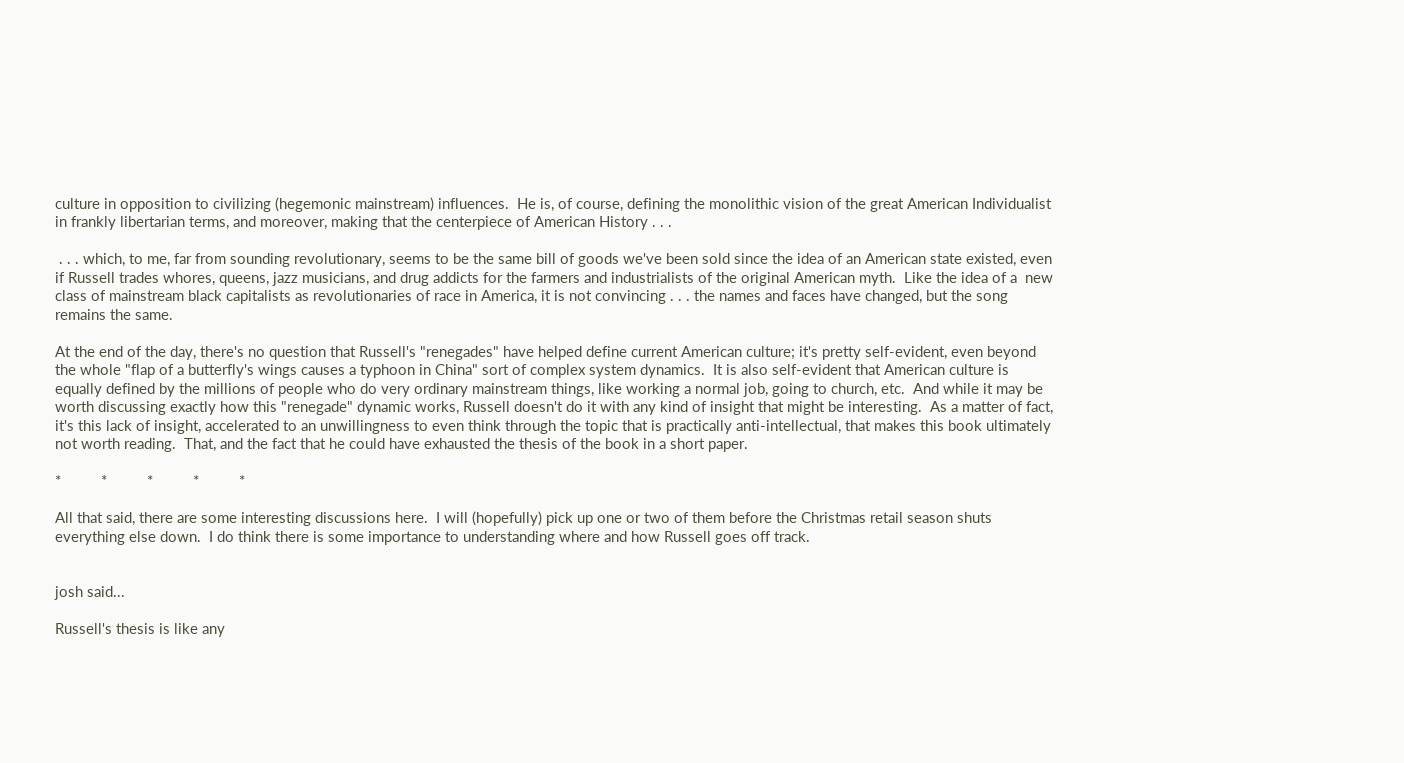culture in opposition to civilizing (hegemonic mainstream) influences.  He is, of course, defining the monolithic vision of the great American Individualist in frankly libertarian terms, and moreover, making that the centerpiece of American History . . .

 . . . which, to me, far from sounding revolutionary, seems to be the same bill of goods we've been sold since the idea of an American state existed, even if Russell trades whores, queens, jazz musicians, and drug addicts for the farmers and industrialists of the original American myth.  Like the idea of a  new class of mainstream black capitalists as revolutionaries of race in America, it is not convincing . . . the names and faces have changed, but the song remains the same.

At the end of the day, there's no question that Russell's "renegades" have helped define current American culture; it's pretty self-evident, even beyond the whole "flap of a butterfly's wings causes a typhoon in China" sort of complex system dynamics.  It is also self-evident that American culture is equally defined by the millions of people who do very ordinary mainstream things, like working a normal job, going to church, etc.  And while it may be worth discussing exactly how this "renegade" dynamic works, Russell doesn't do it with any kind of insight that might be interesting.  As a matter of fact, it's this lack of insight, accelerated to an unwillingness to even think through the topic that is practically anti-intellectual, that makes this book ultimately not worth reading.  That, and the fact that he could have exhausted the thesis of the book in a short paper.

*          *          *          *          *

All that said, there are some interesting discussions here.  I will (hopefully) pick up one or two of them before the Christmas retail season shuts everything else down.  I do think there is some importance to understanding where and how Russell goes off track.


josh said...

Russell's thesis is like any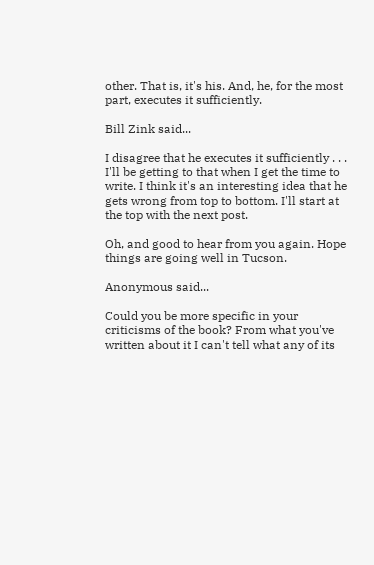other. That is, it's his. And, he, for the most part, executes it sufficiently.

Bill Zink said...

I disagree that he executes it sufficiently . . . I'll be getting to that when I get the time to write. I think it's an interesting idea that he gets wrong from top to bottom. I'll start at the top with the next post.

Oh, and good to hear from you again. Hope things are going well in Tucson.

Anonymous said...

Could you be more specific in your criticisms of the book? From what you've written about it I can't tell what any of its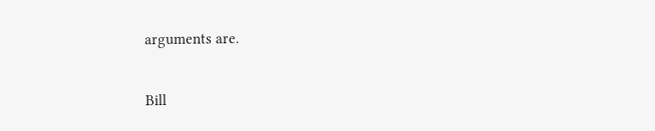arguments are.

Bill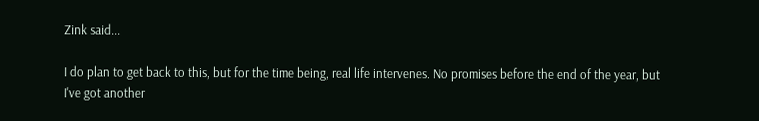Zink said...

I do plan to get back to this, but for the time being, real life intervenes. No promises before the end of the year, but I've got another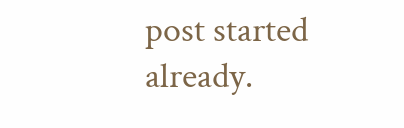post started already.